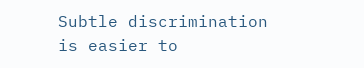Subtle discrimination is easier to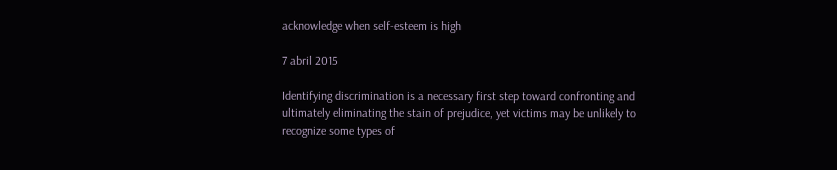acknowledge when self-esteem is high

7 abril 2015

Identifying discrimination is a necessary first step toward confronting and ultimately eliminating the stain of prejudice, yet victims may be unlikely to recognize some types of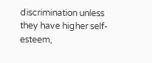discrimination unless they have higher self-esteem,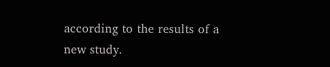according to the results of a new study.